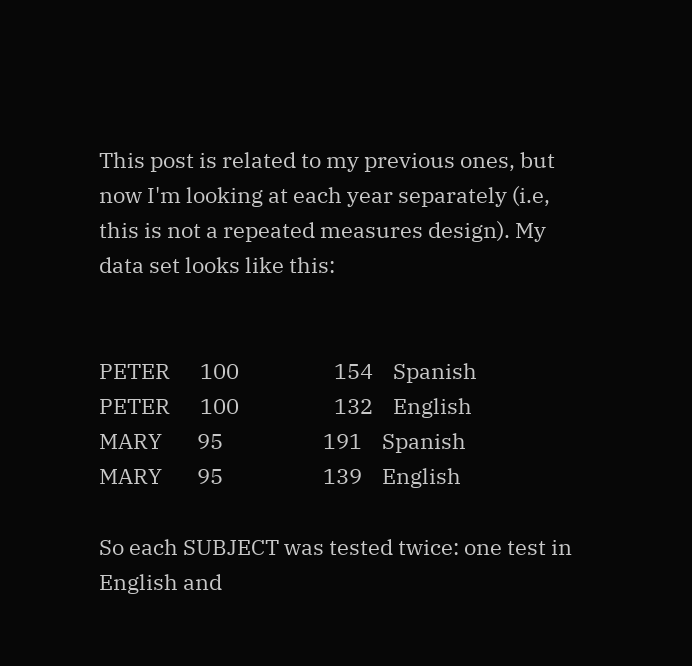This post is related to my previous ones, but now I'm looking at each year separately (i.e, this is not a repeated measures design). My data set looks like this:


PETER      100                   154    Spanish
PETER      100                   132    English
MARY       95                    191    Spanish
MARY       95                    139    English

So each SUBJECT was tested twice: one test in English and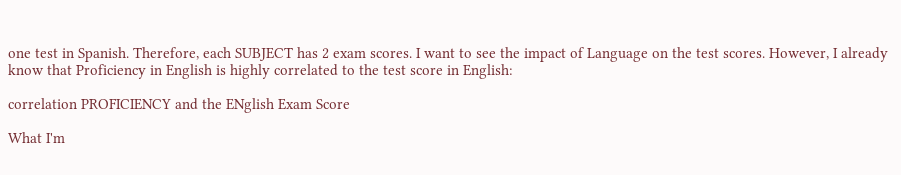one test in Spanish. Therefore, each SUBJECT has 2 exam scores. I want to see the impact of Language on the test scores. However, I already know that Proficiency in English is highly correlated to the test score in English:

correlation PROFICIENCY and the ENglish Exam Score

What I'm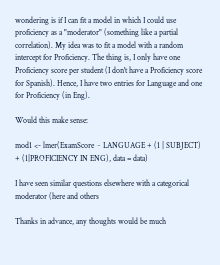wondering is if I can fit a model in which I could use proficiency as a "moderator" (something like a partial correlation). My idea was to fit a model with a random intercept for Proficiency. The thing is, I only have one Proficiency score per student (I don't have a Proficiency score for Spanish). Hence, I have two entries for Language and one for Proficiency (in Eng).

Would this make sense:

mod1 <- lmer(ExamScore ~ LANGUAGE + (1 | SUBJECT) + (1|PROFICIENCY IN ENG), data = data)

I have seen similar questions elsewhere with a categorical moderator (here and others

Thanks in advance, any thoughts would be much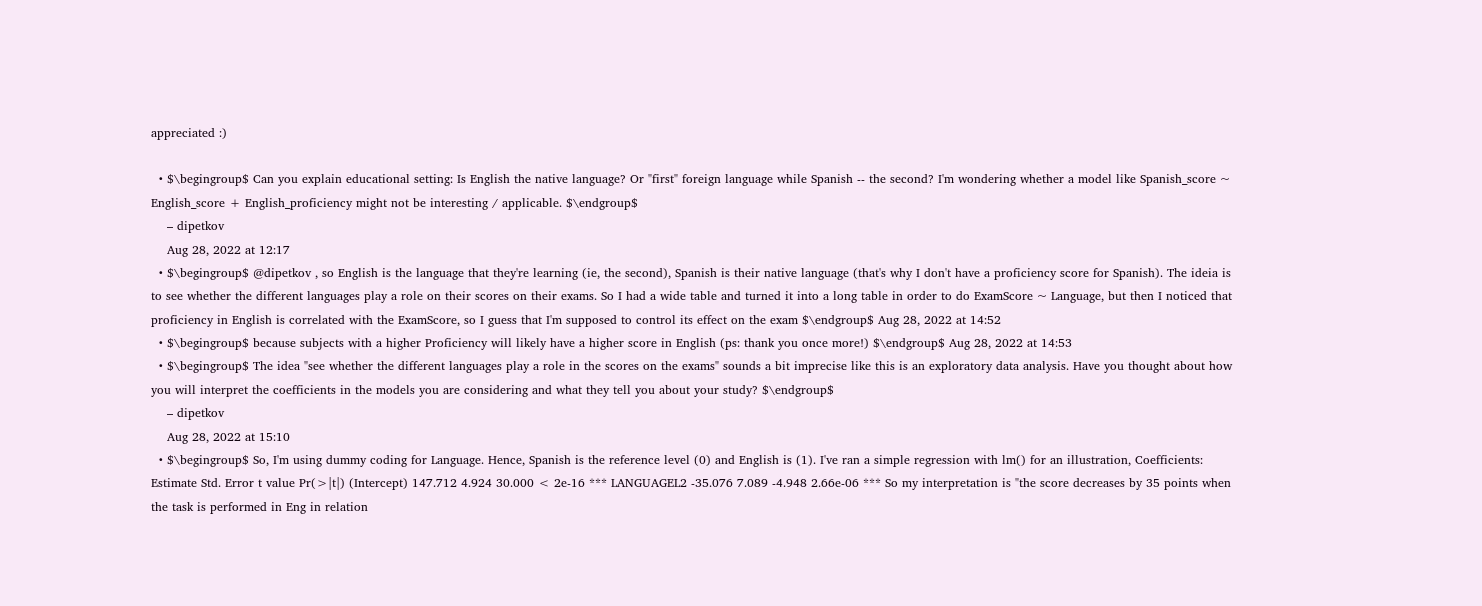appreciated :)

  • $\begingroup$ Can you explain educational setting: Is English the native language? Or "first" foreign language while Spanish -- the second? I'm wondering whether a model like Spanish_score ~ English_score + English_proficiency might not be interesting / applicable. $\endgroup$
    – dipetkov
    Aug 28, 2022 at 12:17
  • $\begingroup$ @dipetkov , so English is the language that they're learning (ie, the second), Spanish is their native language (that's why I don't have a proficiency score for Spanish). The ideia is to see whether the different languages play a role on their scores on their exams. So I had a wide table and turned it into a long table in order to do ExamScore ~ Language, but then I noticed that proficiency in English is correlated with the ExamScore, so I guess that I'm supposed to control its effect on the exam $\endgroup$ Aug 28, 2022 at 14:52
  • $\begingroup$ because subjects with a higher Proficiency will likely have a higher score in English (ps: thank you once more!) $\endgroup$ Aug 28, 2022 at 14:53
  • $\begingroup$ The idea "see whether the different languages play a role in the scores on the exams" sounds a bit imprecise like this is an exploratory data analysis. Have you thought about how you will interpret the coefficients in the models you are considering and what they tell you about your study? $\endgroup$
    – dipetkov
    Aug 28, 2022 at 15:10
  • $\begingroup$ So, I'm using dummy coding for Language. Hence, Spanish is the reference level (0) and English is (1). I've ran a simple regression with lm() for an illustration, Coefficients: Estimate Std. Error t value Pr(>|t|) (Intercept) 147.712 4.924 30.000 < 2e-16 *** LANGUAGEL2 -35.076 7.089 -4.948 2.66e-06 *** So my interpretation is "the score decreases by 35 points when the task is performed in Eng in relation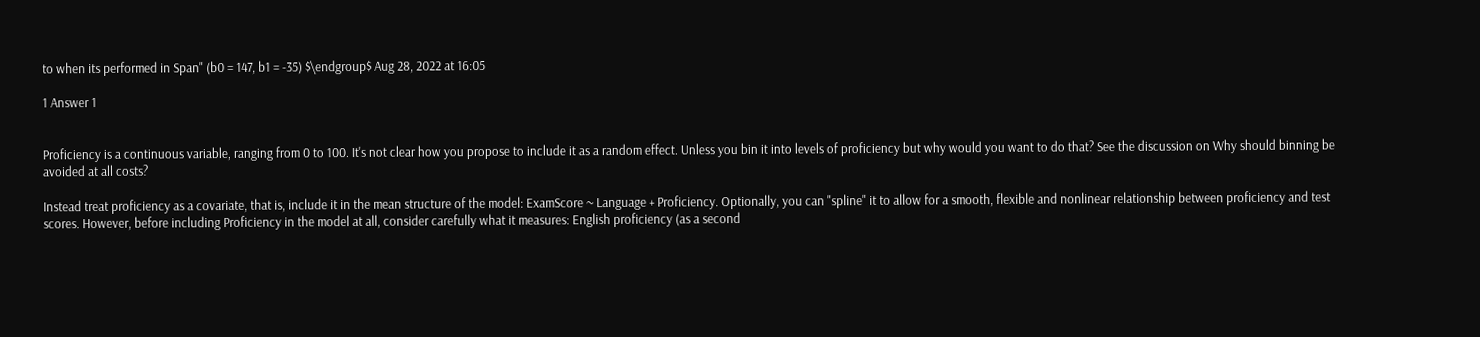to when its performed in Span" (b0 = 147, b1 = -35) $\endgroup$ Aug 28, 2022 at 16:05

1 Answer 1


Proficiency is a continuous variable, ranging from 0 to 100. It's not clear how you propose to include it as a random effect. Unless you bin it into levels of proficiency but why would you want to do that? See the discussion on Why should binning be avoided at all costs?

Instead treat proficiency as a covariate, that is, include it in the mean structure of the model: ExamScore ~ Language + Proficiency. Optionally, you can "spline" it to allow for a smooth, flexible and nonlinear relationship between proficiency and test scores. However, before including Proficiency in the model at all, consider carefully what it measures: English proficiency (as a second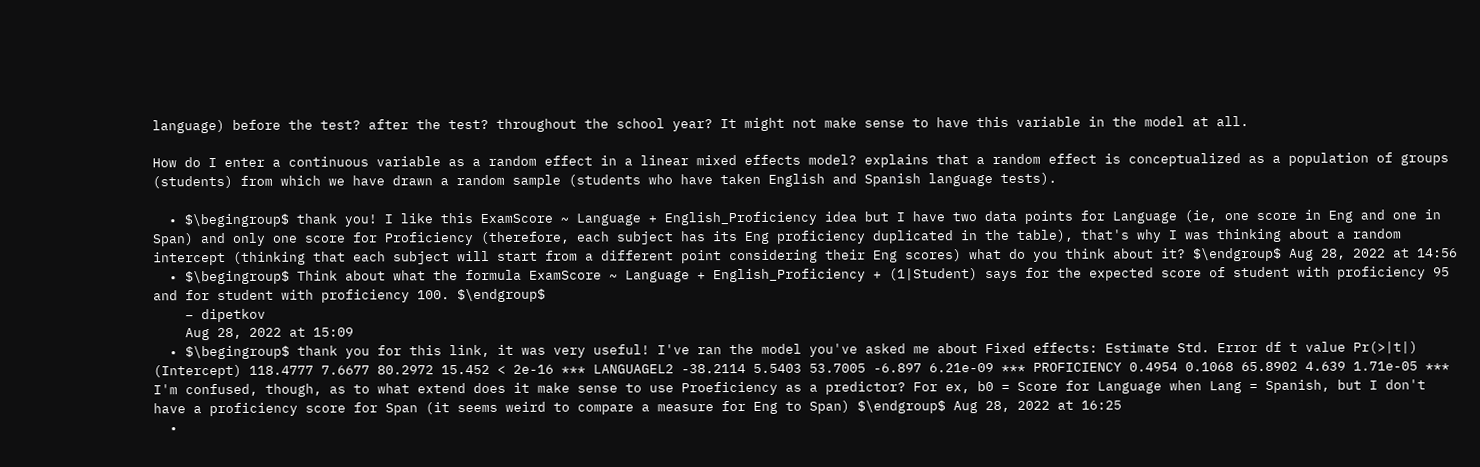language) before the test? after the test? throughout the school year? It might not make sense to have this variable in the model at all.

How do I enter a continuous variable as a random effect in a linear mixed effects model? explains that a random effect is conceptualized as a population of groups (students) from which we have drawn a random sample (students who have taken English and Spanish language tests).

  • $\begingroup$ thank you! I like this ExamScore ~ Language + English_Proficiency idea but I have two data points for Language (ie, one score in Eng and one in Span) and only one score for Proficiency (therefore, each subject has its Eng proficiency duplicated in the table), that's why I was thinking about a random intercept (thinking that each subject will start from a different point considering their Eng scores) what do you think about it? $\endgroup$ Aug 28, 2022 at 14:56
  • $\begingroup$ Think about what the formula ExamScore ~ Language + English_Proficiency + (1|Student) says for the expected score of student with proficiency 95 and for student with proficiency 100. $\endgroup$
    – dipetkov
    Aug 28, 2022 at 15:09
  • $\begingroup$ thank you for this link, it was very useful! I've ran the model you've asked me about Fixed effects: Estimate Std. Error df t value Pr(>|t|) (Intercept) 118.4777 7.6677 80.2972 15.452 < 2e-16 *** LANGUAGEL2 -38.2114 5.5403 53.7005 -6.897 6.21e-09 *** PROFICIENCY 0.4954 0.1068 65.8902 4.639 1.71e-05 *** I'm confused, though, as to what extend does it make sense to use Proeficiency as a predictor? For ex, b0 = Score for Language when Lang = Spanish, but I don't have a proficiency score for Span (it seems weird to compare a measure for Eng to Span) $\endgroup$ Aug 28, 2022 at 16:25
  •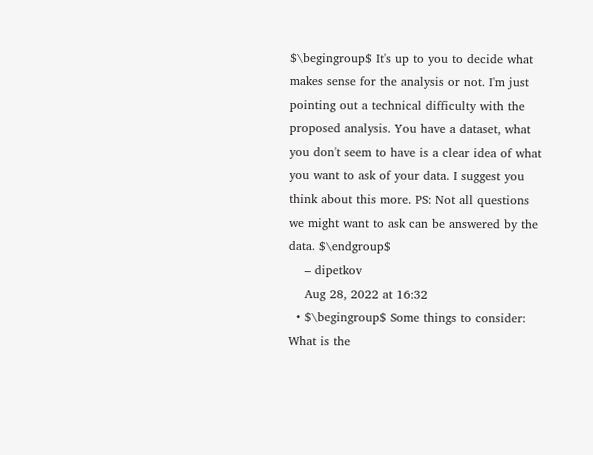$\begingroup$ It's up to you to decide what makes sense for the analysis or not. I'm just pointing out a technical difficulty with the proposed analysis. You have a dataset, what you don't seem to have is a clear idea of what you want to ask of your data. I suggest you think about this more. PS: Not all questions we might want to ask can be answered by the data. $\endgroup$
    – dipetkov
    Aug 28, 2022 at 16:32
  • $\begingroup$ Some things to consider: What is the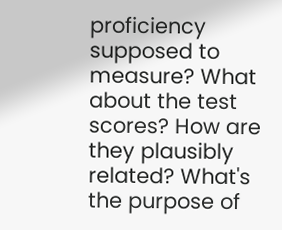proficiency supposed to measure? What about the test scores? How are they plausibly related? What's the purpose of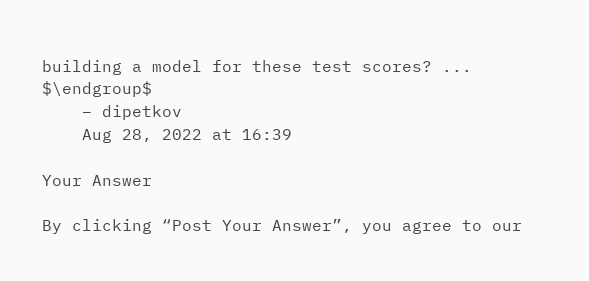building a model for these test scores? ... $\endgroup$
    – dipetkov
    Aug 28, 2022 at 16:39

Your Answer

By clicking “Post Your Answer”, you agree to our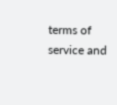terms of service and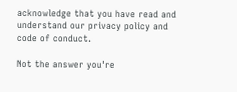acknowledge that you have read and understand our privacy policy and code of conduct.

Not the answer you're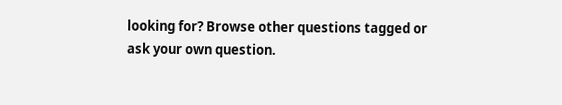looking for? Browse other questions tagged or ask your own question.